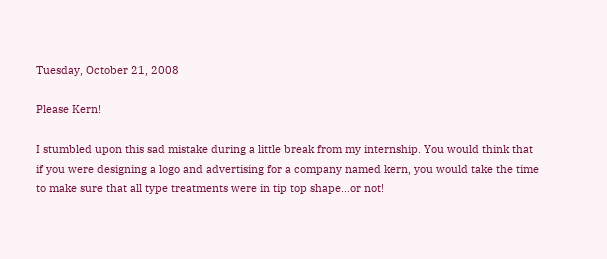Tuesday, October 21, 2008

Please Kern!

I stumbled upon this sad mistake during a little break from my internship. You would think that if you were designing a logo and advertising for a company named kern, you would take the time to make sure that all type treatments were in tip top shape...or not!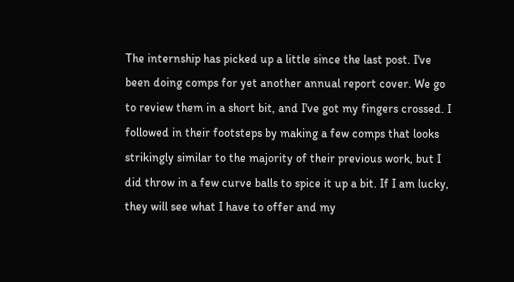The internship has picked up a little since the last post. I've been doing comps for yet another annual report cover. We go to review them in a short bit, and I've got my fingers crossed. I followed in their footsteps by making a few comps that looks strikingly similar to the majority of their previous work, but I did throw in a few curve balls to spice it up a bit. If I am lucky, they will see what I have to offer and my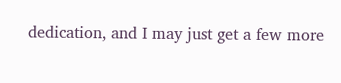dedication, and I may just get a few more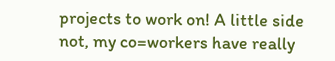projects to work on! A little side not, my co=workers have really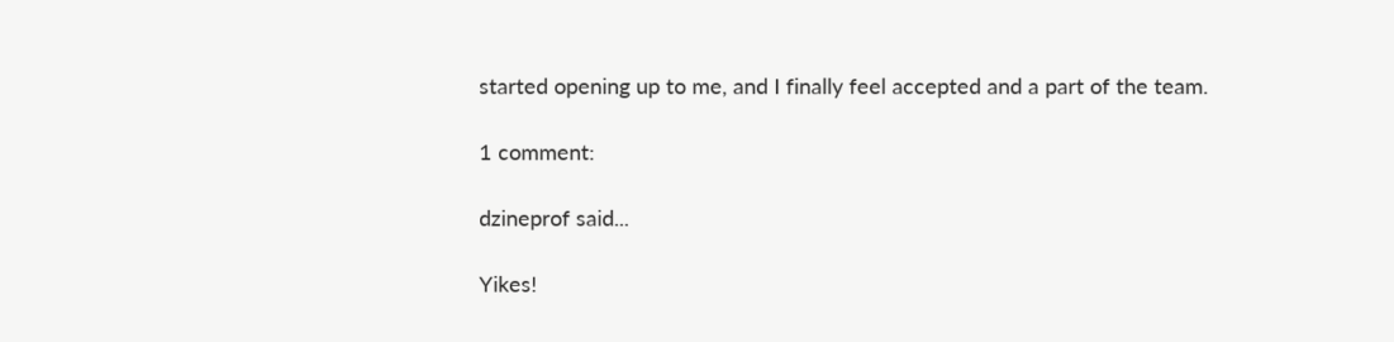started opening up to me, and I finally feel accepted and a part of the team.

1 comment:

dzineprof said...

Yikes!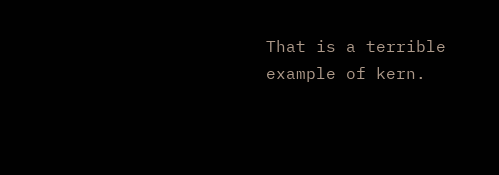That is a terrible example of kern.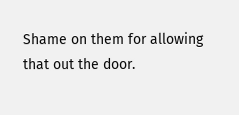Shame on them for allowing that out the door.